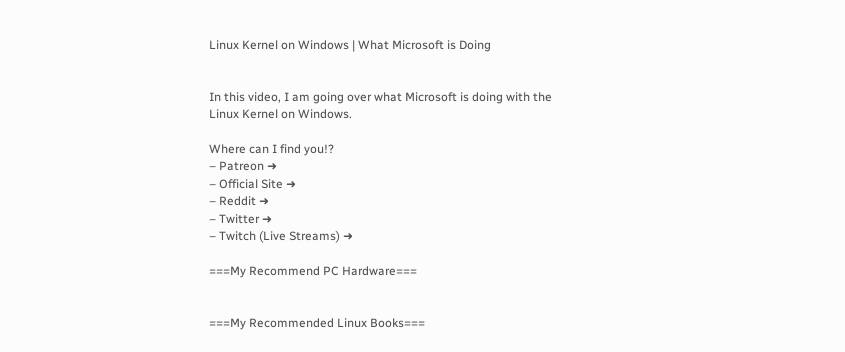Linux Kernel on Windows | What Microsoft is Doing


In this video, I am going over what Microsoft is doing with the Linux Kernel on Windows.

Where can I find you!?
– Patreon ➜
– Official Site ➜
– Reddit ➜
– Twitter ➜
– Twitch (Live Streams) ➜

===My Recommend PC Hardware===


===My Recommended Linux Books===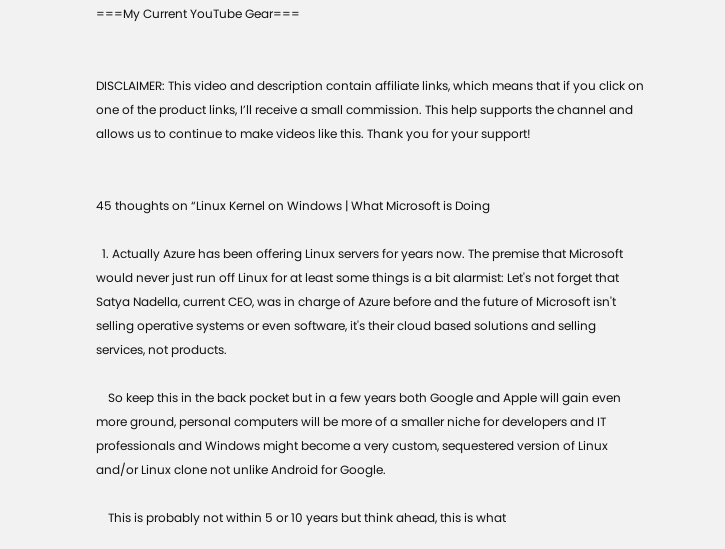===My Current YouTube Gear===


DISCLAIMER: This video and description contain affiliate links, which means that if you click on one of the product links, I’ll receive a small commission. This help supports the channel and allows us to continue to make videos like this. Thank you for your support!


45 thoughts on “Linux Kernel on Windows | What Microsoft is Doing

  1. Actually Azure has been offering Linux servers for years now. The premise that Microsoft would never just run off Linux for at least some things is a bit alarmist: Let's not forget that Satya Nadella, current CEO, was in charge of Azure before and the future of Microsoft isn't selling operative systems or even software, it's their cloud based solutions and selling services, not products.

    So keep this in the back pocket but in a few years both Google and Apple will gain even more ground, personal computers will be more of a smaller niche for developers and IT professionals and Windows might become a very custom, sequestered version of Linux and/or Linux clone not unlike Android for Google.

    This is probably not within 5 or 10 years but think ahead, this is what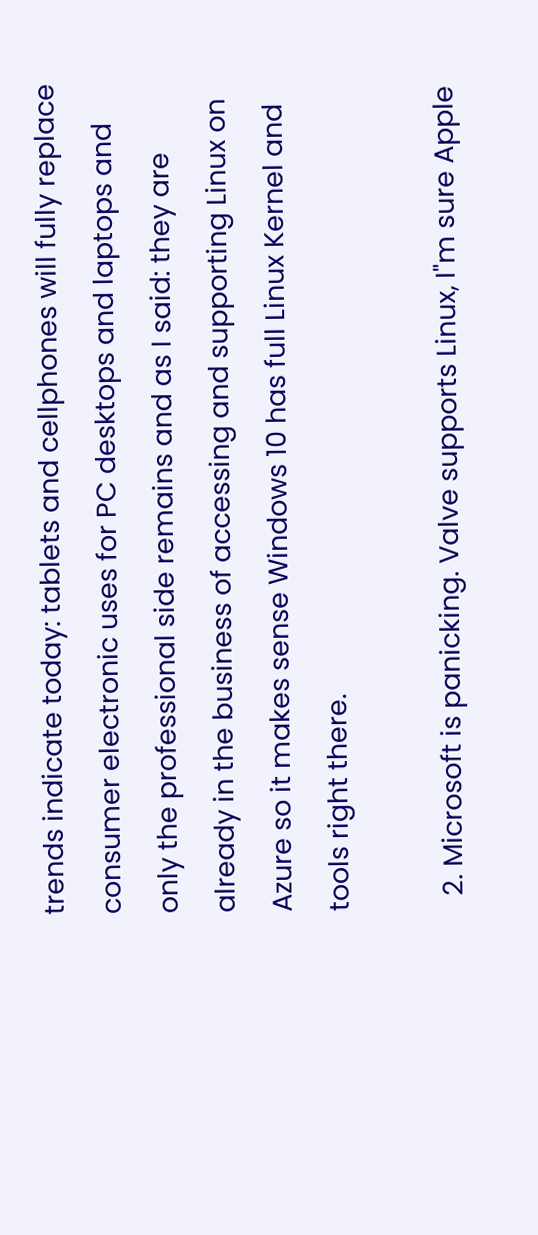trends indicate today: tablets and cellphones will fully replace consumer electronic uses for PC desktops and laptops and only the professional side remains and as I said: they are already in the business of accessing and supporting Linux on Azure so it makes sense Windows 10 has full Linux Kernel and tools right there.

  2. Microsoft is panicking. Valve supports Linux, I"m sure Apple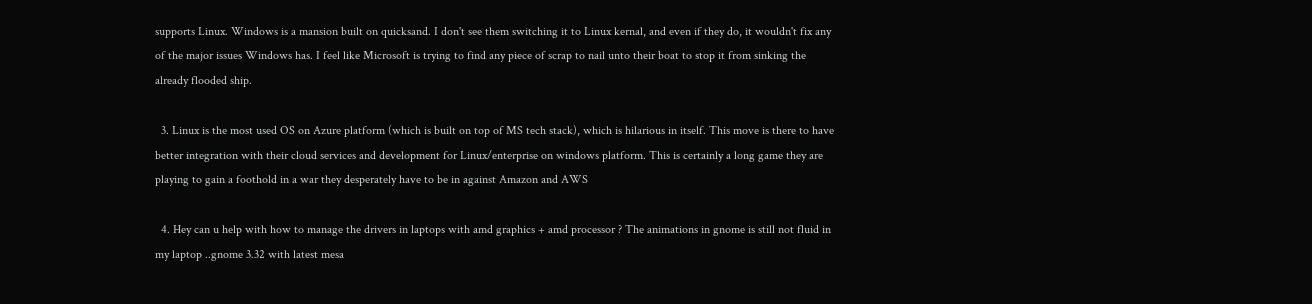supports Linux. Windows is a mansion built on quicksand. I don't see them switching it to Linux kernal, and even if they do, it wouldn't fix any of the major issues Windows has. I feel like Microsoft is trying to find any piece of scrap to nail unto their boat to stop it from sinking the already flooded ship.

  3. Linux is the most used OS on Azure platform (which is built on top of MS tech stack), which is hilarious in itself. This move is there to have better integration with their cloud services and development for Linux/enterprise on windows platform. This is certainly a long game they are playing to gain a foothold in a war they desperately have to be in against Amazon and AWS

  4. Hey can u help with how to manage the drivers in laptops with amd graphics + amd processor ? The animations in gnome is still not fluid in my laptop ..gnome 3.32 with latest mesa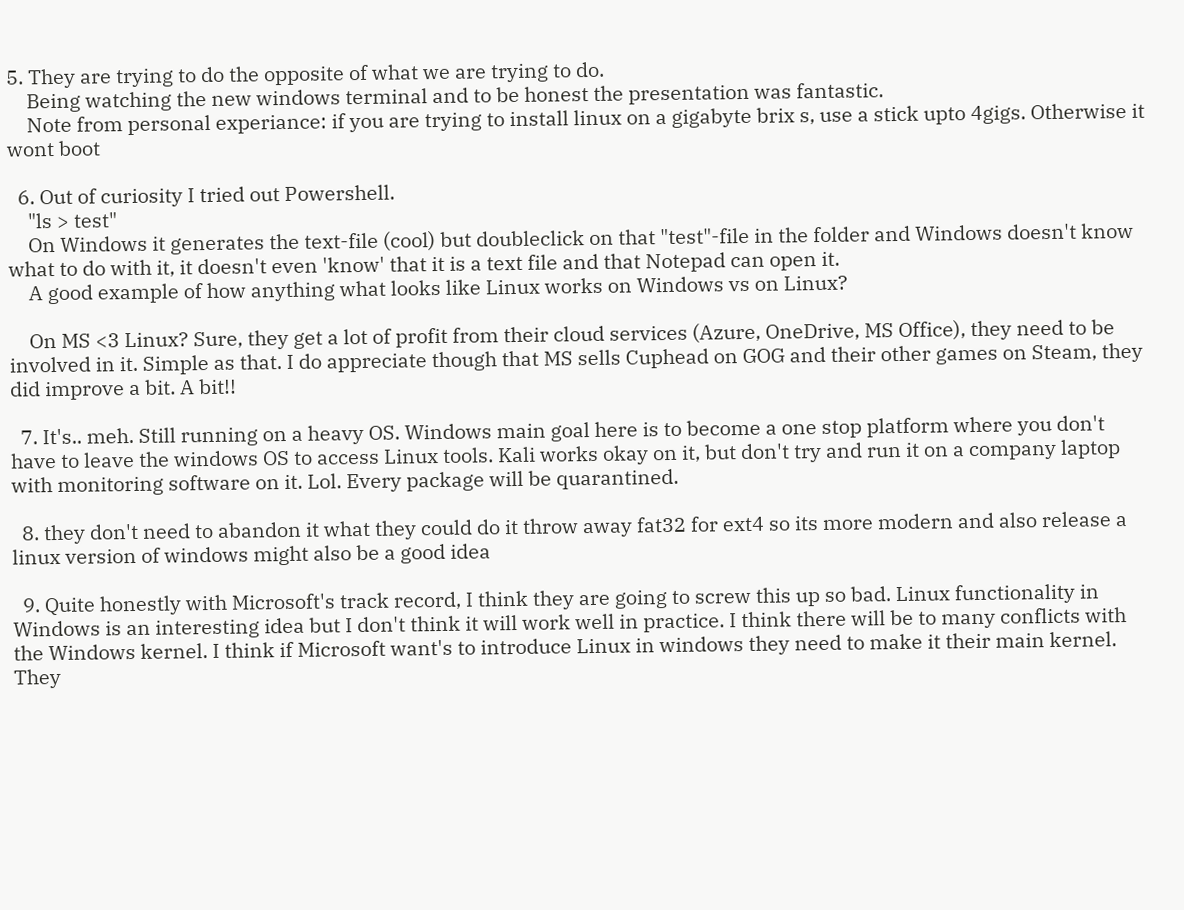5. They are trying to do the opposite of what we are trying to do.
    Being watching the new windows terminal and to be honest the presentation was fantastic.
    Note from personal experiance: if you are trying to install linux on a gigabyte brix s, use a stick upto 4gigs. Otherwise it wont boot

  6. Out of curiosity I tried out Powershell.
    "ls > test"
    On Windows it generates the text-file (cool) but doubleclick on that "test"-file in the folder and Windows doesn't know what to do with it, it doesn't even 'know' that it is a text file and that Notepad can open it.
    A good example of how anything what looks like Linux works on Windows vs on Linux?

    On MS <3 Linux? Sure, they get a lot of profit from their cloud services (Azure, OneDrive, MS Office), they need to be involved in it. Simple as that. I do appreciate though that MS sells Cuphead on GOG and their other games on Steam, they did improve a bit. A bit!!

  7. It's.. meh. Still running on a heavy OS. Windows main goal here is to become a one stop platform where you don't have to leave the windows OS to access Linux tools. Kali works okay on it, but don't try and run it on a company laptop with monitoring software on it. Lol. Every package will be quarantined.

  8. they don't need to abandon it what they could do it throw away fat32 for ext4 so its more modern and also release a linux version of windows might also be a good idea

  9. Quite honestly with Microsoft's track record, I think they are going to screw this up so bad. Linux functionality in Windows is an interesting idea but I don't think it will work well in practice. I think there will be to many conflicts with the Windows kernel. I think if Microsoft want's to introduce Linux in windows they need to make it their main kernel. They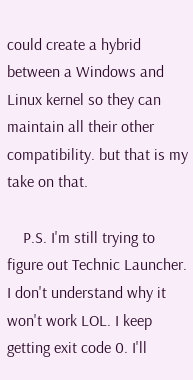could create a hybrid between a Windows and Linux kernel so they can maintain all their other compatibility. but that is my take on that.

    P.S. I'm still trying to figure out Technic Launcher. I don't understand why it won't work LOL. I keep getting exit code 0. I'll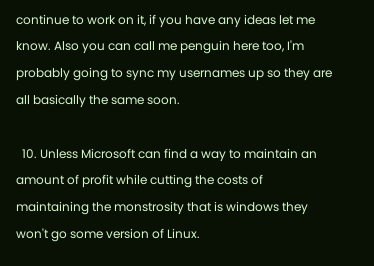continue to work on it, if you have any ideas let me know. Also you can call me penguin here too, I'm probably going to sync my usernames up so they are all basically the same soon.

  10. Unless Microsoft can find a way to maintain an amount of profit while cutting the costs of maintaining the monstrosity that is windows they won't go some version of Linux.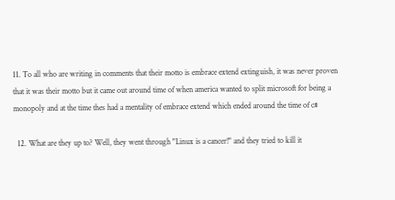11. To all who are writing in comments that their motto is embrace extend extinguish, it was never proven that it was their motto but it came out around time of when america wanted to split microsoft for being a monopoly and at the time thes had a mentality of embrace extend which ended around the time of c#

  12. What are they up to? Well, they went through "Linux is a cancer!" and they tried to kill it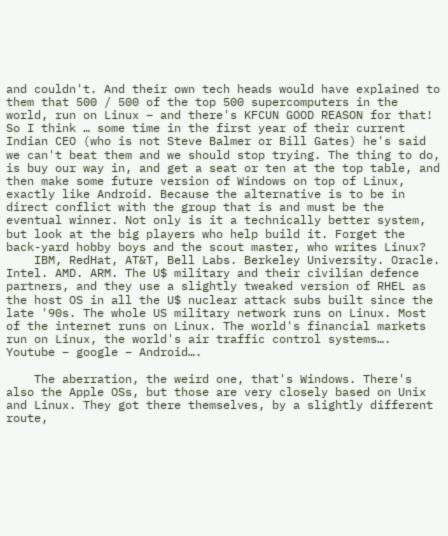and couldn't. And their own tech heads would have explained to them that 500 / 500 of the top 500 supercomputers in the world, run on Linux – and there's KFCUN GOOD REASON for that! So I think … some time in the first year of their current Indian CEO (who is not Steve Balmer or Bill Gates) he's said we can't beat them and we should stop trying. The thing to do, is buy our way in, and get a seat or ten at the top table, and then make some future version of Windows on top of Linux, exactly like Android. Because the alternative is to be in direct conflict with the group that is and must be the eventual winner. Not only is it a technically better system, but look at the big players who help build it. Forget the back-yard hobby boys and the scout master, who writes Linux?
    IBM, RedHat, AT&T, Bell Labs. Berkeley University. Oracle. Intel. AMD. ARM. The U$ military and their civilian defence partners, and they use a slightly tweaked version of RHEL as the host OS in all the U$ nuclear attack subs built since the late '90s. The whole US military network runs on Linux. Most of the internet runs on Linux. The world's financial markets run on Linux, the world's air traffic control systems…. Youtube – google – Android….

    The aberration, the weird one, that's Windows. There's also the Apple OSs, but those are very closely based on Unix and Linux. They got there themselves, by a slightly different route,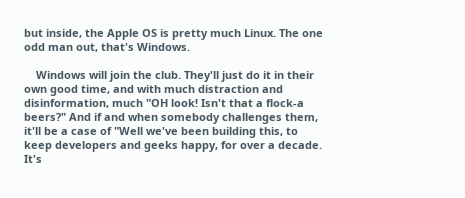but inside, the Apple OS is pretty much Linux. The one odd man out, that's Windows.

    Windows will join the club. They'll just do it in their own good time, and with much distraction and disinformation, much "OH look! Isn't that a flock-a beers?" And if and when somebody challenges them, it'll be a case of "Well we've been building this, to keep developers and geeks happy, for over a decade. It's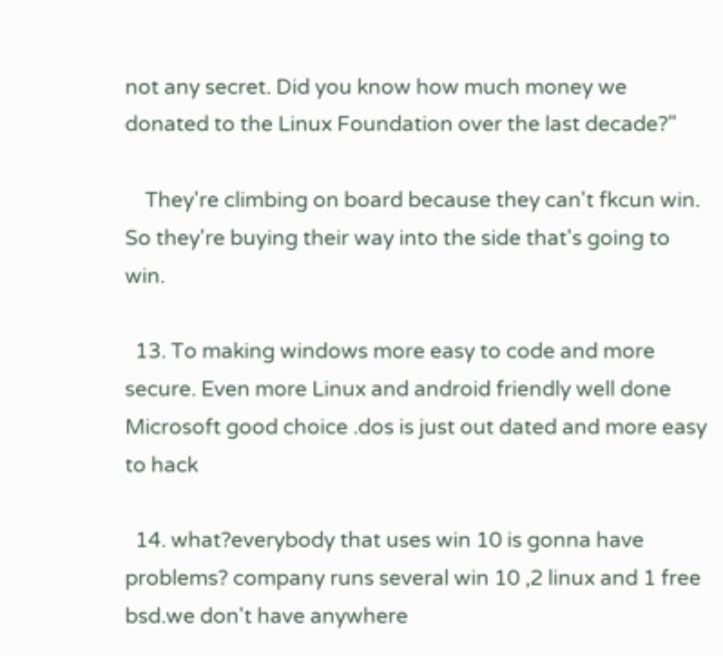not any secret. Did you know how much money we donated to the Linux Foundation over the last decade?"

    They're climbing on board because they can't fkcun win. So they're buying their way into the side that's going to win.

  13. To making windows more easy to code and more secure. Even more Linux and android friendly well done Microsoft good choice .dos is just out dated and more easy to hack

  14. what?everybody that uses win 10 is gonna have problems? company runs several win 10 ,2 linux and 1 free bsd.we don't have anywhere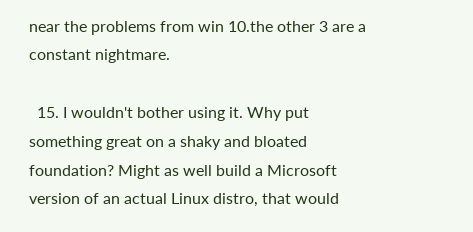near the problems from win 10.the other 3 are a constant nightmare.

  15. I wouldn't bother using it. Why put something great on a shaky and bloated foundation? Might as well build a Microsoft version of an actual Linux distro, that would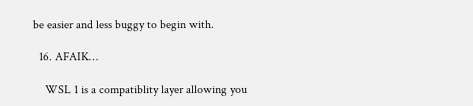be easier and less buggy to begin with.

  16. AFAIK…

    WSL 1 is a compatiblity layer allowing you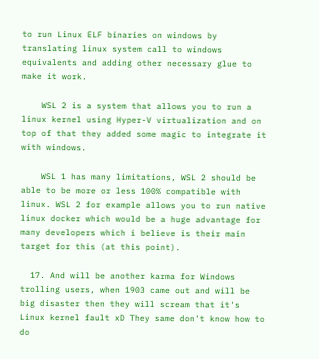to run Linux ELF binaries on windows by translating linux system call to windows equivalents and adding other necessary glue to make it work.

    WSL 2 is a system that allows you to run a linux kernel using Hyper-V virtualization and on top of that they added some magic to integrate it with windows.

    WSL 1 has many limitations, WSL 2 should be able to be more or less 100% compatible with linux. WSL 2 for example allows you to run native linux docker which would be a huge advantage for many developers which i believe is their main target for this (at this point).

  17. And will be another karma for Windows trolling users, when 1903 came out and will be big disaster then they will scream that it's Linux kernel fault xD They same don't know how to do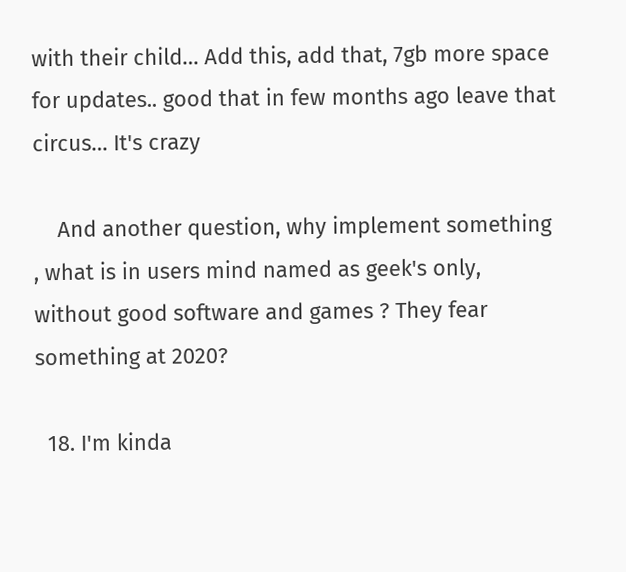with their child… Add this, add that, 7gb more space for updates.. good that in few months ago leave that circus… It's crazy

    And another question, why implement something , what is in users mind named as geek's only, without good software and games ? They fear something at 2020?

  18. I'm kinda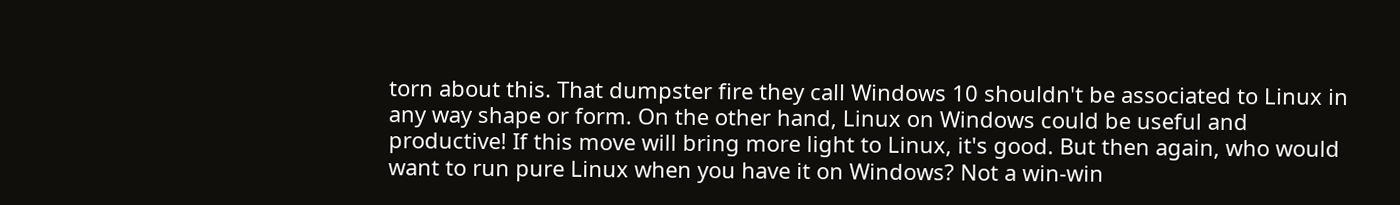torn about this. That dumpster fire they call Windows 10 shouldn't be associated to Linux in any way shape or form. On the other hand, Linux on Windows could be useful and productive! If this move will bring more light to Linux, it's good. But then again, who would want to run pure Linux when you have it on Windows? Not a win-win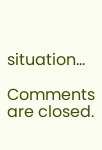situation…

Comments are closed.